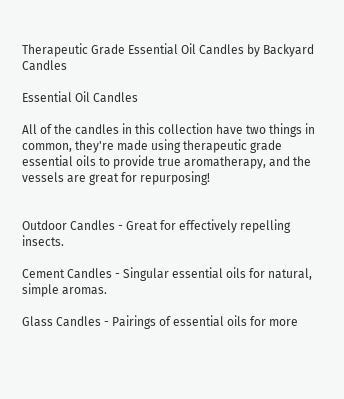Therapeutic Grade Essential Oil Candles by Backyard Candles

Essential Oil Candles

All of the candles in this collection have two things in common, they're made using therapeutic grade essential oils to provide true aromatherapy, and the vessels are great for repurposing!


Outdoor Candles - Great for effectively repelling insects.

Cement Candles - Singular essential oils for natural, simple aromas.

Glass Candles - Pairings of essential oils for more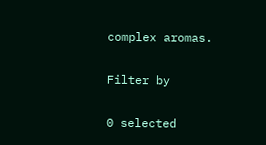complex aromas.

Filter by

0 selected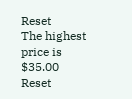Reset
The highest price is $35.00 Reset